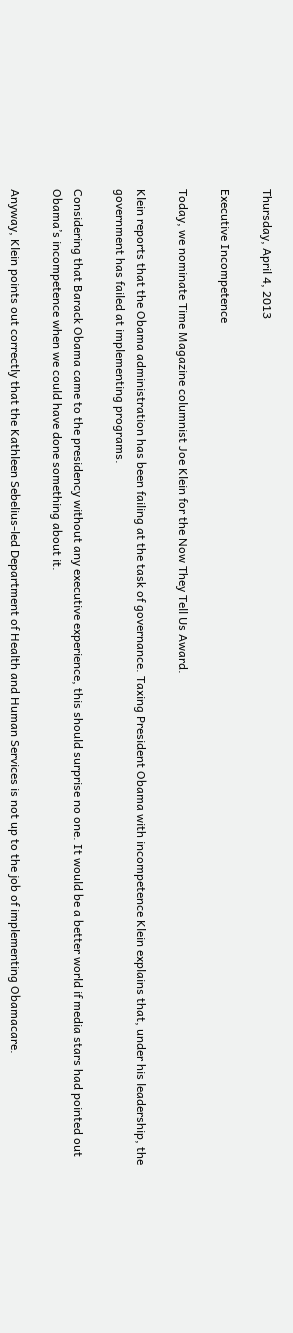Thursday, April 4, 2013

Executive Incompetence

Today, we nominate Time Magazine columnist Joe Klein for the Now They Tell Us Award.

Klein reports that the Obama administration has been failing at the task of governance. Taxing President Obama with incompetence Klein explains that, under his leadership, the government has failed at implementing programs.

Considering that Barack Obama came to the presidency without any executive experience, this should surprise no one. It would be a better world if media stars had pointed out Obama’s incompetence when we could have done something about it.

Anyway, Klein points out correctly that the Kathleen Sebelius-led Department of Health and Human Services is not up to the job of implementing Obamacare.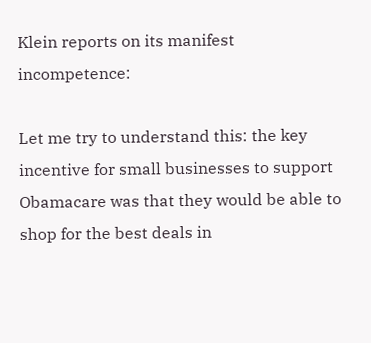Klein reports on its manifest incompetence:

Let me try to understand this: the key incentive for small businesses to support Obamacare was that they would be able to shop for the best deals in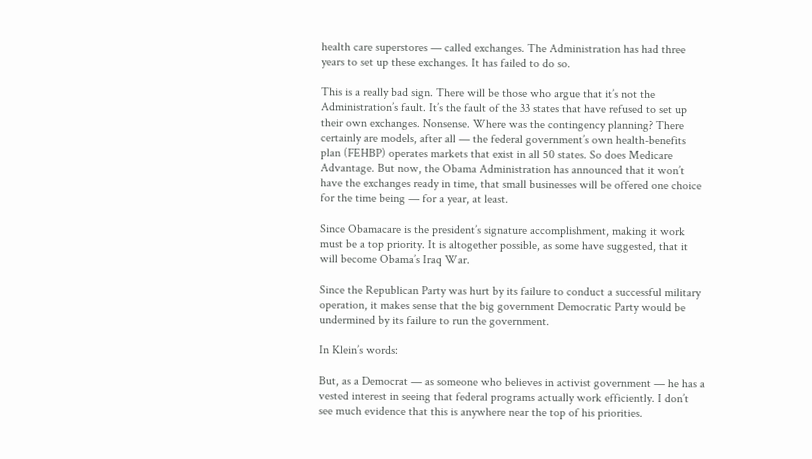health care superstores — called exchanges. The Administration has had three years to set up these exchanges. It has failed to do so.

This is a really bad sign. There will be those who argue that it’s not the Administration’s fault. It’s the fault of the 33 states that have refused to set up their own exchanges. Nonsense. Where was the contingency planning? There certainly are models, after all — the federal government’s own health-benefits plan (FEHBP) operates markets that exist in all 50 states. So does Medicare Advantage. But now, the Obama Administration has announced that it won’t have the exchanges ready in time, that small businesses will be offered one choice for the time being — for a year, at least.

Since Obamacare is the president’s signature accomplishment, making it work must be a top priority. It is altogether possible, as some have suggested, that it will become Obama’s Iraq War.

Since the Republican Party was hurt by its failure to conduct a successful military operation, it makes sense that the big government Democratic Party would be undermined by its failure to run the government.

In Klein’s words:

But, as a Democrat — as someone who believes in activist government — he has a vested interest in seeing that federal programs actually work efficiently. I don’t see much evidence that this is anywhere near the top of his priorities.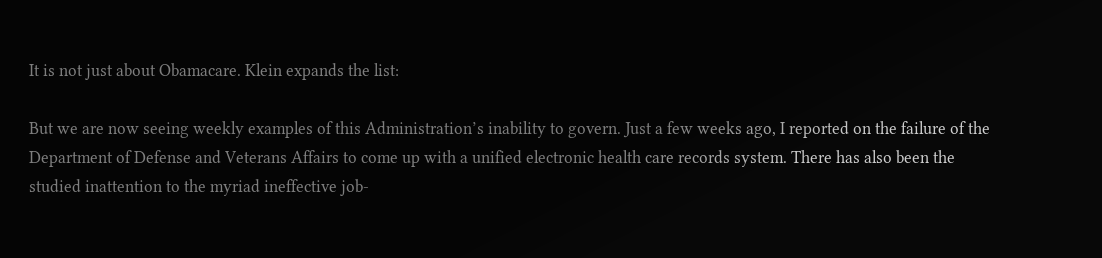It is not just about Obamacare. Klein expands the list:

But we are now seeing weekly examples of this Administration’s inability to govern. Just a few weeks ago, I reported on the failure of the Department of Defense and Veterans Affairs to come up with a unified electronic health care records system. There has also been the studied inattention to the myriad ineffective job-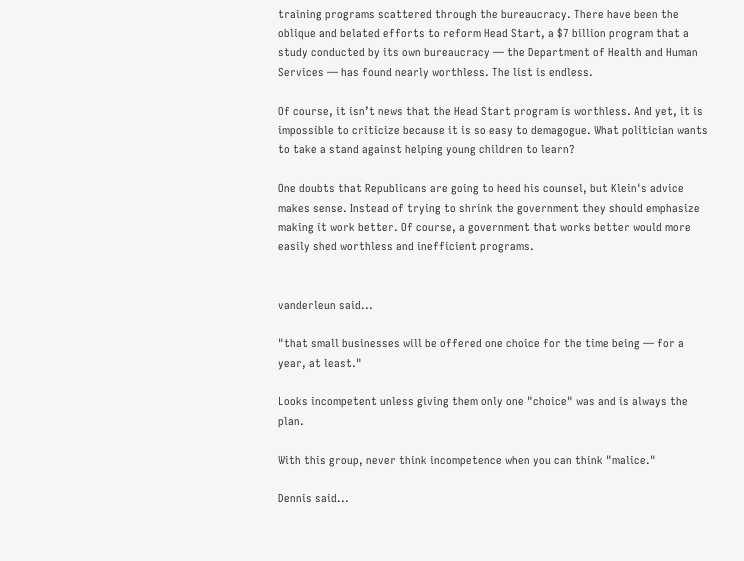training programs scattered through the bureaucracy. There have been the oblique and belated efforts to reform Head Start, a $7 billion program that a study conducted by its own bureaucracy — the Department of Health and Human Services — has found nearly worthless. The list is endless.

Of course, it isn’t news that the Head Start program is worthless. And yet, it is impossible to criticize because it is so easy to demagogue. What politician wants to take a stand against helping young children to learn?

One doubts that Republicans are going to heed his counsel, but Klein's advice makes sense. Instead of trying to shrink the government they should emphasize making it work better. Of course, a government that works better would more easily shed worthless and inefficient programs.


vanderleun said...

"that small businesses will be offered one choice for the time being — for a year, at least."

Looks incompetent unless giving them only one "choice" was and is always the plan.

With this group, never think incompetence when you can think "malice."

Dennis said...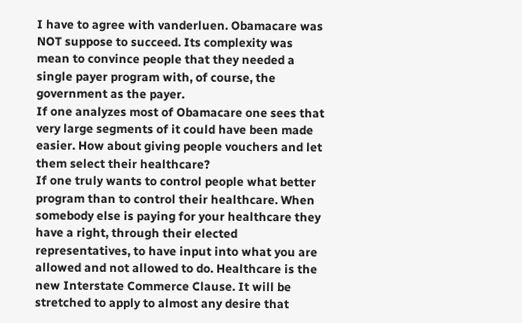I have to agree with vanderluen. Obamacare was NOT suppose to succeed. Its complexity was mean to convince people that they needed a single payer program with, of course, the government as the payer.
If one analyzes most of Obamacare one sees that very large segments of it could have been made easier. How about giving people vouchers and let them select their healthcare?
If one truly wants to control people what better program than to control their healthcare. When somebody else is paying for your healthcare they have a right, through their elected representatives, to have input into what you are allowed and not allowed to do. Healthcare is the new Interstate Commerce Clause. It will be stretched to apply to almost any desire that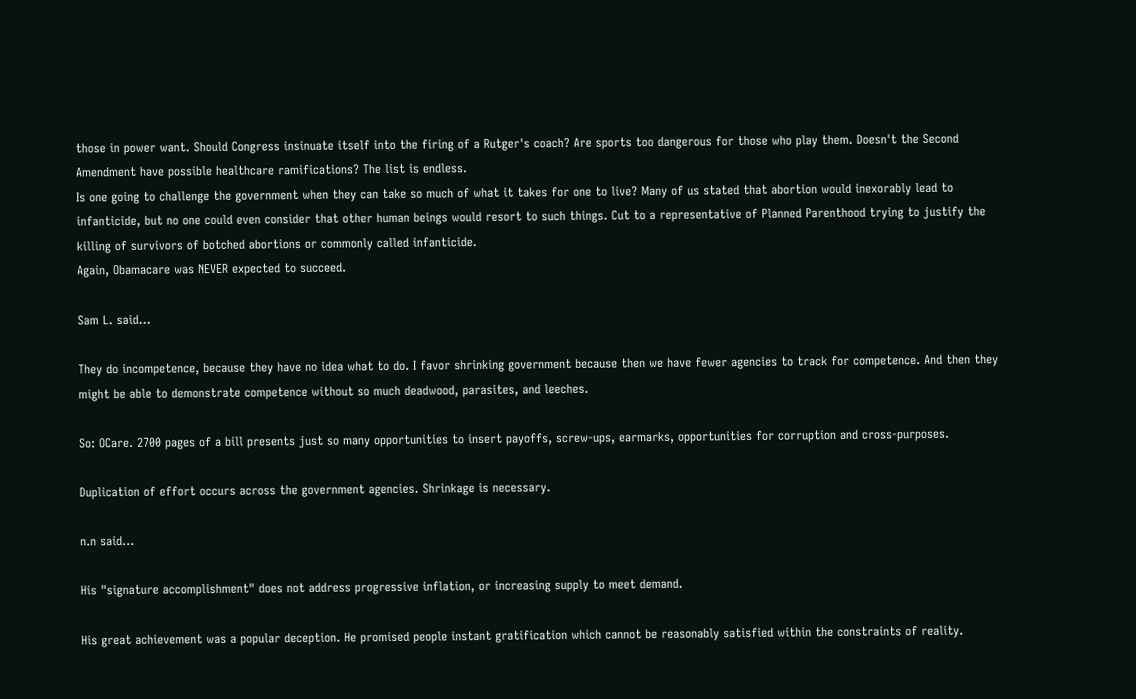those in power want. Should Congress insinuate itself into the firing of a Rutger's coach? Are sports too dangerous for those who play them. Doesn't the Second Amendment have possible healthcare ramifications? The list is endless.
Is one going to challenge the government when they can take so much of what it takes for one to live? Many of us stated that abortion would inexorably lead to infanticide, but no one could even consider that other human beings would resort to such things. Cut to a representative of Planned Parenthood trying to justify the killing of survivors of botched abortions or commonly called infanticide.
Again, Obamacare was NEVER expected to succeed.

Sam L. said...

They do incompetence, because they have no idea what to do. I favor shrinking government because then we have fewer agencies to track for competence. And then they might be able to demonstrate competence without so much deadwood, parasites, and leeches.

So: OCare. 2700 pages of a bill presents just so many opportunities to insert payoffs, screw-ups, earmarks, opportunities for corruption and cross-purposes.

Duplication of effort occurs across the government agencies. Shrinkage is necessary.

n.n said...

His "signature accomplishment" does not address progressive inflation, or increasing supply to meet demand.

His great achievement was a popular deception. He promised people instant gratification which cannot be reasonably satisfied within the constraints of reality.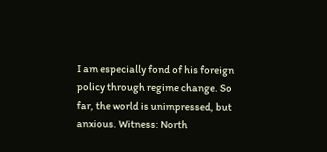I am especially fond of his foreign policy through regime change. So far, the world is unimpressed, but anxious. Witness: North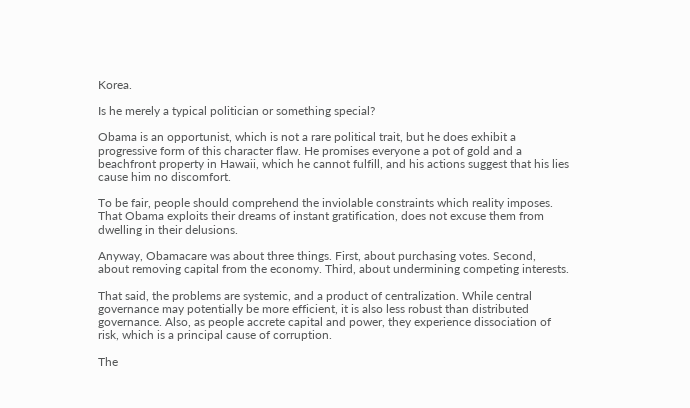Korea.

Is he merely a typical politician or something special?

Obama is an opportunist, which is not a rare political trait, but he does exhibit a progressive form of this character flaw. He promises everyone a pot of gold and a beachfront property in Hawaii, which he cannot fulfill, and his actions suggest that his lies cause him no discomfort.

To be fair, people should comprehend the inviolable constraints which reality imposes. That Obama exploits their dreams of instant gratification, does not excuse them from dwelling in their delusions.

Anyway, Obamacare was about three things. First, about purchasing votes. Second, about removing capital from the economy. Third, about undermining competing interests.

That said, the problems are systemic, and a product of centralization. While central governance may potentially be more efficient, it is also less robust than distributed governance. Also, as people accrete capital and power, they experience dissociation of risk, which is a principal cause of corruption.

The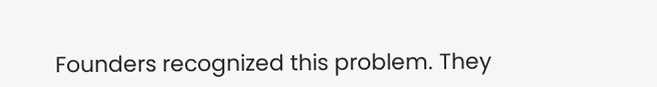Founders recognized this problem. They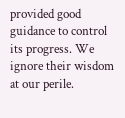provided good guidance to control its progress. We ignore their wisdom at our perile.